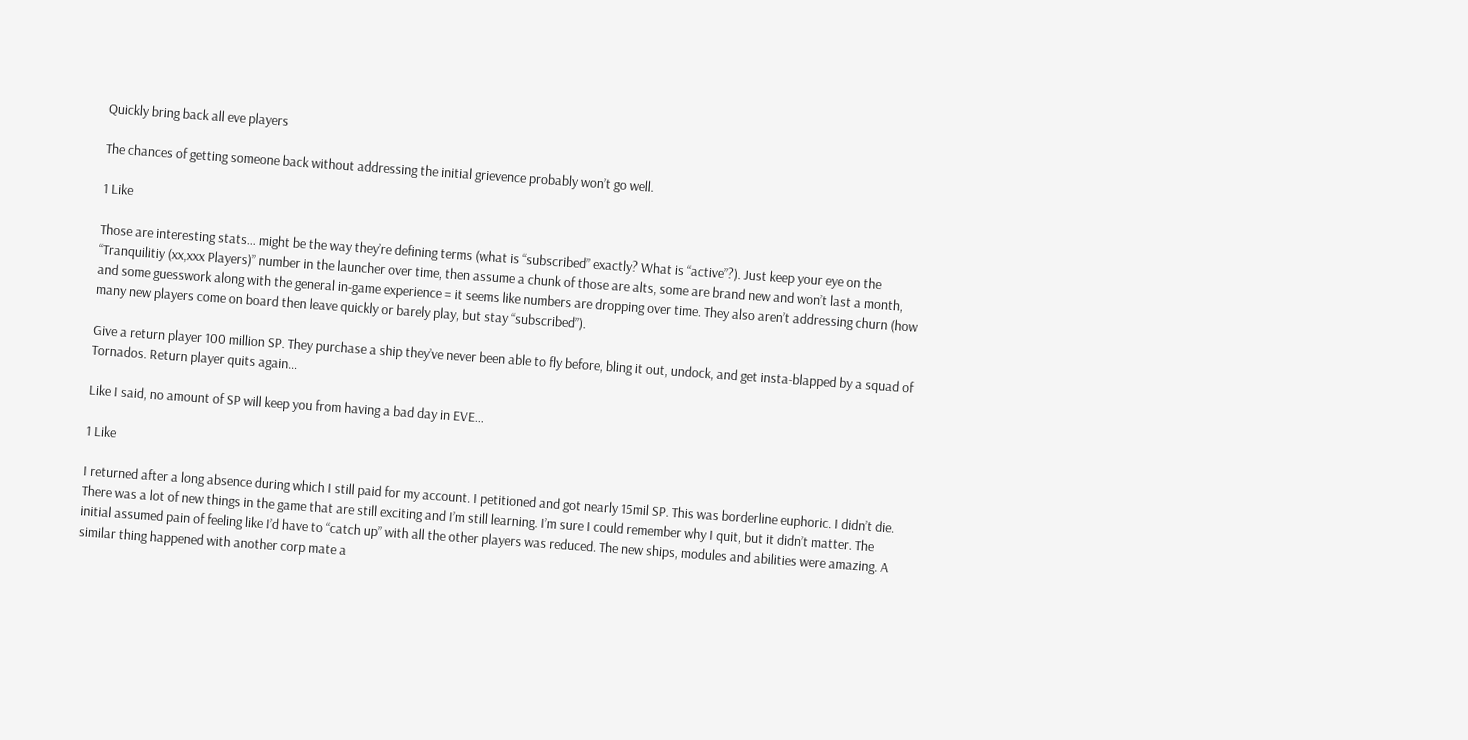Quickly bring back all eve players

The chances of getting someone back without addressing the initial grievence probably won’t go well.

1 Like

Those are interesting stats… might be the way they’re defining terms (what is “subscribed” exactly? What is “active”?). Just keep your eye on the “Tranquilitiy (xx,xxx Players)” number in the launcher over time, then assume a chunk of those are alts, some are brand new and won’t last a month, and some guesswork along with the general in-game experience = it seems like numbers are dropping over time. They also aren’t addressing churn (how many new players come on board then leave quickly or barely play, but stay “subscribed”).

Give a return player 100 million SP. They purchase a ship they’ve never been able to fly before, bling it out, undock, and get insta-blapped by a squad of Tornados. Return player quits again…

Like I said, no amount of SP will keep you from having a bad day in EVE…

1 Like

I returned after a long absence during which I still paid for my account. I petitioned and got nearly 15mil SP. This was borderline euphoric. I didn’t die. There was a lot of new things in the game that are still exciting and I’m still learning. I’m sure I could remember why I quit, but it didn’t matter. The initial assumed pain of feeling like I’d have to “catch up” with all the other players was reduced. The new ships, modules and abilities were amazing. A similar thing happened with another corp mate a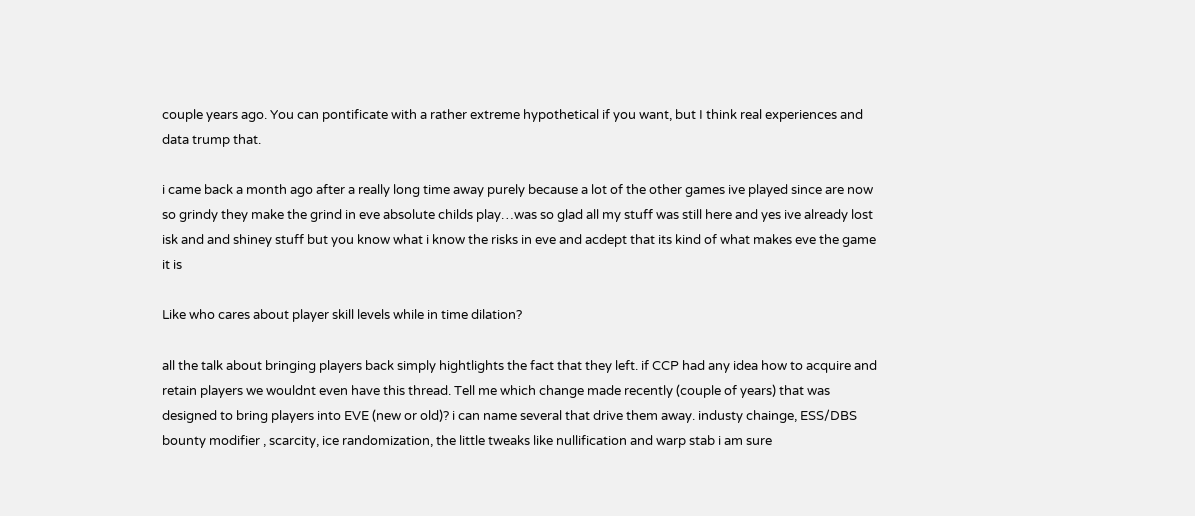couple years ago. You can pontificate with a rather extreme hypothetical if you want, but I think real experiences and data trump that.

i came back a month ago after a really long time away purely because a lot of the other games ive played since are now so grindy they make the grind in eve absolute childs play…was so glad all my stuff was still here and yes ive already lost isk and and shiney stuff but you know what i know the risks in eve and acdept that its kind of what makes eve the game it is

Like who cares about player skill levels while in time dilation?

all the talk about bringing players back simply hightlights the fact that they left. if CCP had any idea how to acquire and retain players we wouldnt even have this thread. Tell me which change made recently (couple of years) that was designed to bring players into EVE (new or old)? i can name several that drive them away. industy chainge, ESS/DBS bounty modifier , scarcity, ice randomization, the little tweaks like nullification and warp stab i am sure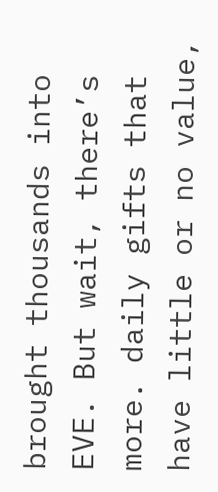brought thousands into EVE. But wait, there’s more. daily gifts that have little or no value,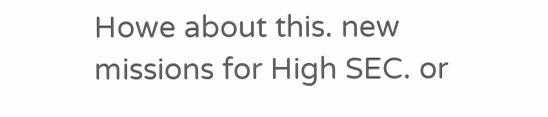Howe about this. new missions for High SEC. or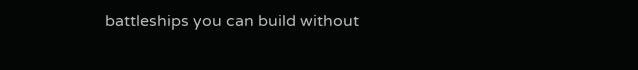battleships you can build without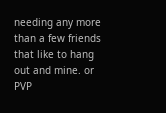needing any more than a few friends that like to hang out and mine. or PVP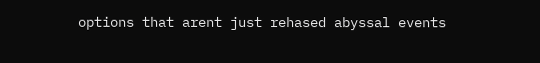options that arent just rehased abyssal events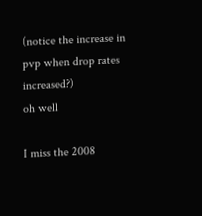(notice the increase in pvp when drop rates increased?)
oh well

I miss the 2008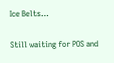Ice Belts…

Still waiting for POS and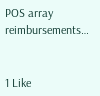POS array reimbursements…


1 Like